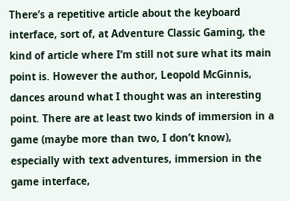There’s a repetitive article about the keyboard interface, sort of, at Adventure Classic Gaming, the kind of article where I’m still not sure what its main point is. However the author, Leopold McGinnis, dances around what I thought was an interesting point. There are at least two kinds of immersion in a game (maybe more than two, I don’t know), especially with text adventures, immersion in the game interface,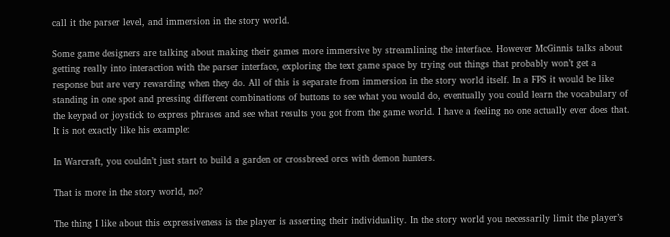call it the parser level, and immersion in the story world.

Some game designers are talking about making their games more immersive by streamlining the interface. However McGinnis talks about getting really into interaction with the parser interface, exploring the text game space by trying out things that probably won’t get a response but are very rewarding when they do. All of this is separate from immersion in the story world itself. In a FPS it would be like standing in one spot and pressing different combinations of buttons to see what you would do, eventually you could learn the vocabulary of the keypad or joystick to express phrases and see what results you got from the game world. I have a feeling no one actually ever does that. It is not exactly like his example:

In Warcraft, you couldn’t just start to build a garden or crossbreed orcs with demon hunters.

That is more in the story world, no?

The thing I like about this expressiveness is the player is asserting their individuality. In the story world you necessarily limit the player’s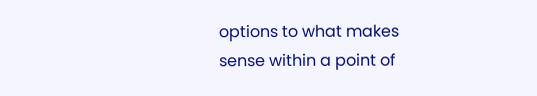options to what makes sense within a point of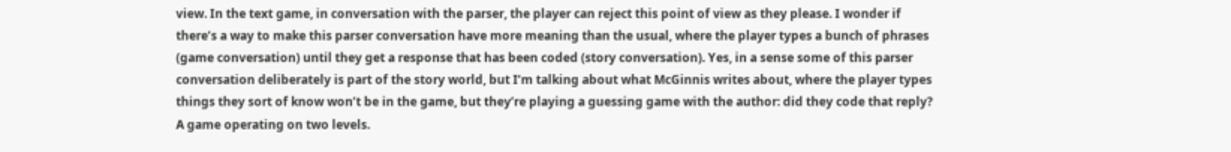view. In the text game, in conversation with the parser, the player can reject this point of view as they please. I wonder if there’s a way to make this parser conversation have more meaning than the usual, where the player types a bunch of phrases (game conversation) until they get a response that has been coded (story conversation). Yes, in a sense some of this parser conversation deliberately is part of the story world, but I’m talking about what McGinnis writes about, where the player types things they sort of know won’t be in the game, but they’re playing a guessing game with the author: did they code that reply? A game operating on two levels.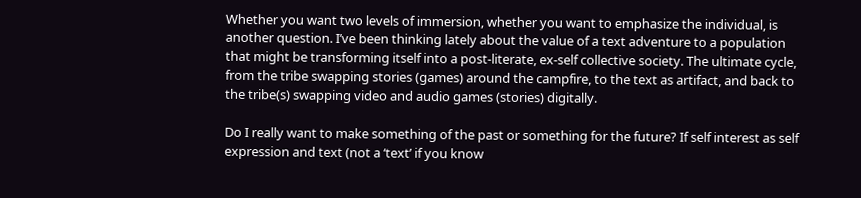Whether you want two levels of immersion, whether you want to emphasize the individual, is another question. I’ve been thinking lately about the value of a text adventure to a population that might be transforming itself into a post-literate, ex-self collective society. The ultimate cycle, from the tribe swapping stories (games) around the campfire, to the text as artifact, and back to the tribe(s) swapping video and audio games (stories) digitally.

Do I really want to make something of the past or something for the future? If self interest as self expression and text (not a ‘text’ if you know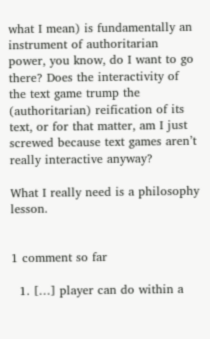what I mean) is fundamentally an instrument of authoritarian power, you know, do I want to go there? Does the interactivity of the text game trump the (authoritarian) reification of its text, or for that matter, am I just screwed because text games aren’t really interactive anyway?

What I really need is a philosophy lesson.


1 comment so far

  1. […] player can do within a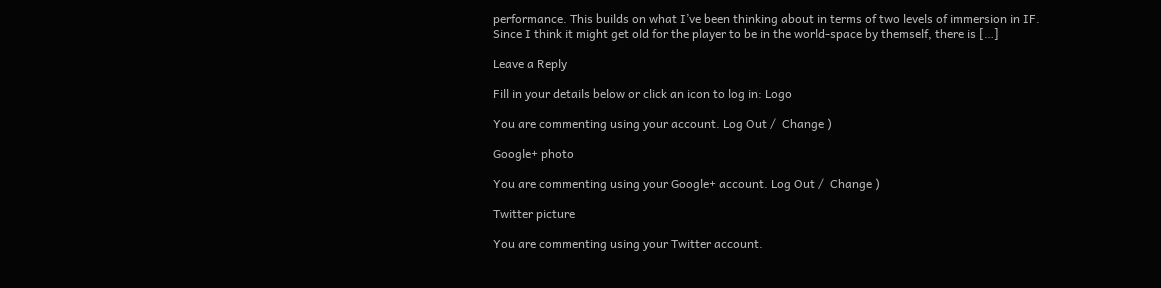performance. This builds on what I’ve been thinking about in terms of two levels of immersion in IF. Since I think it might get old for the player to be in the world-space by themself, there is […]

Leave a Reply

Fill in your details below or click an icon to log in: Logo

You are commenting using your account. Log Out /  Change )

Google+ photo

You are commenting using your Google+ account. Log Out /  Change )

Twitter picture

You are commenting using your Twitter account.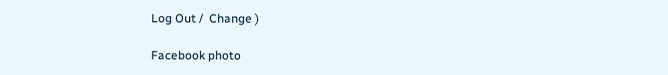Log Out /  Change )

Facebook photo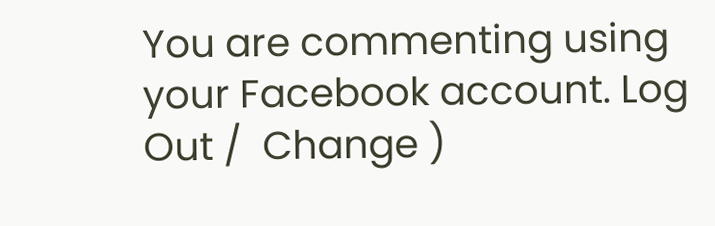You are commenting using your Facebook account. Log Out /  Change )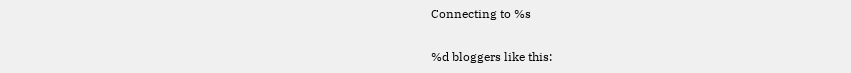Connecting to %s

%d bloggers like this: